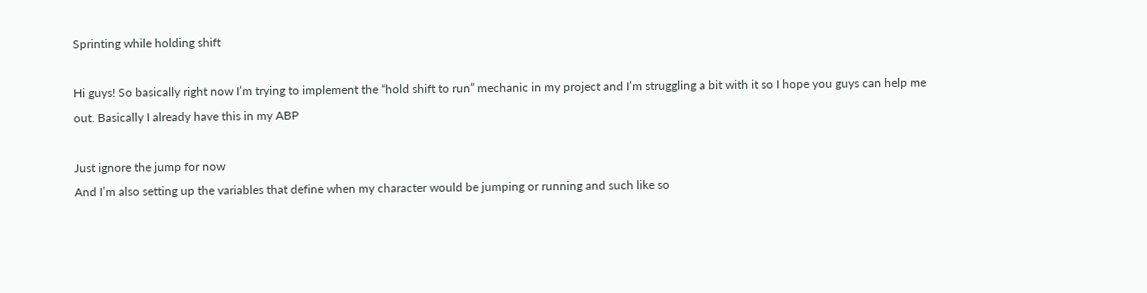Sprinting while holding shift

Hi guys! So basically right now I’m trying to implement the “hold shift to run” mechanic in my project and I’m struggling a bit with it so I hope you guys can help me out. Basically I already have this in my ABP

Just ignore the jump for now
And I’m also setting up the variables that define when my character would be jumping or running and such like so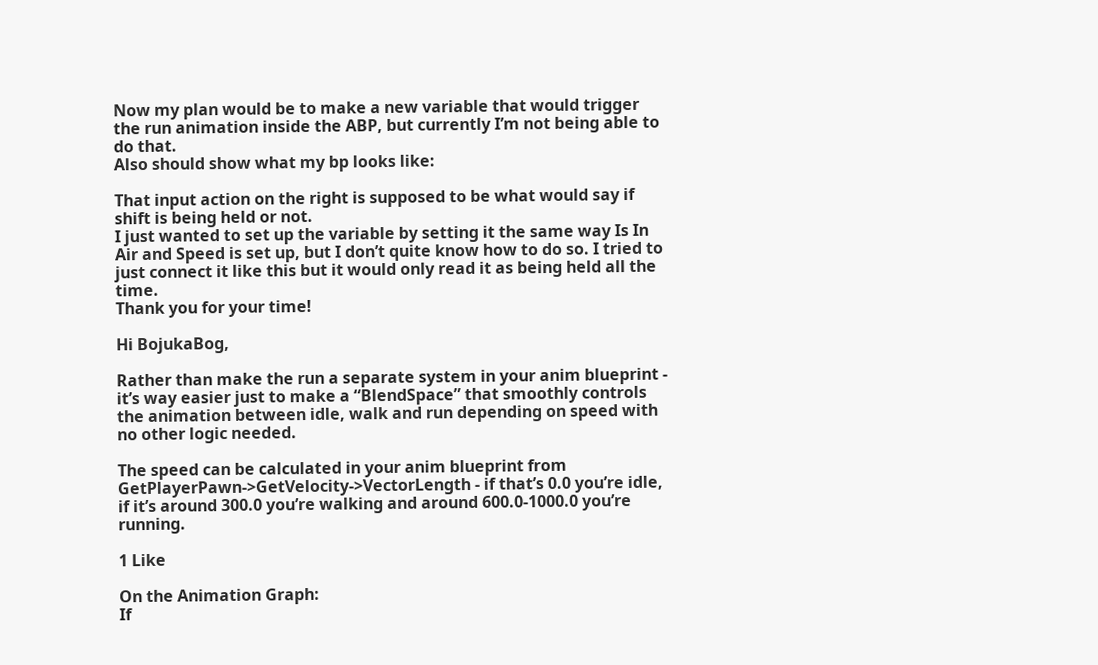Now my plan would be to make a new variable that would trigger the run animation inside the ABP, but currently I’m not being able to do that.
Also should show what my bp looks like:

That input action on the right is supposed to be what would say if shift is being held or not.
I just wanted to set up the variable by setting it the same way Is In Air and Speed is set up, but I don’t quite know how to do so. I tried to just connect it like this but it would only read it as being held all the time.
Thank you for your time!

Hi BojukaBog,

Rather than make the run a separate system in your anim blueprint - it’s way easier just to make a “BlendSpace” that smoothly controls the animation between idle, walk and run depending on speed with no other logic needed.

The speed can be calculated in your anim blueprint from GetPlayerPawn->GetVelocity->VectorLength - if that’s 0.0 you’re idle, if it’s around 300.0 you’re walking and around 600.0-1000.0 you’re running.

1 Like

On the Animation Graph:
If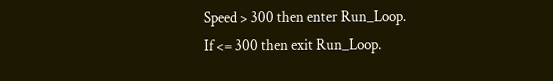Speed > 300 then enter Run_Loop.
If <= 300 then exit Run_Loop.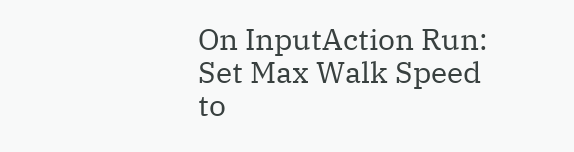On InputAction Run: Set Max Walk Speed to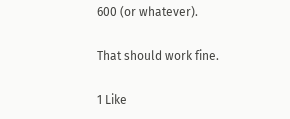600 (or whatever).

That should work fine.

1 Like